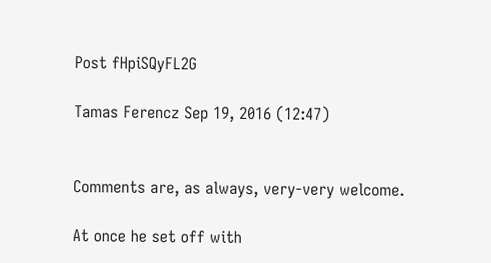Post fHpiSQyFL2G

Tamas Ferencz Sep 19, 2016 (12:47)


Comments are, as always, very-very welcome.

At once he set off with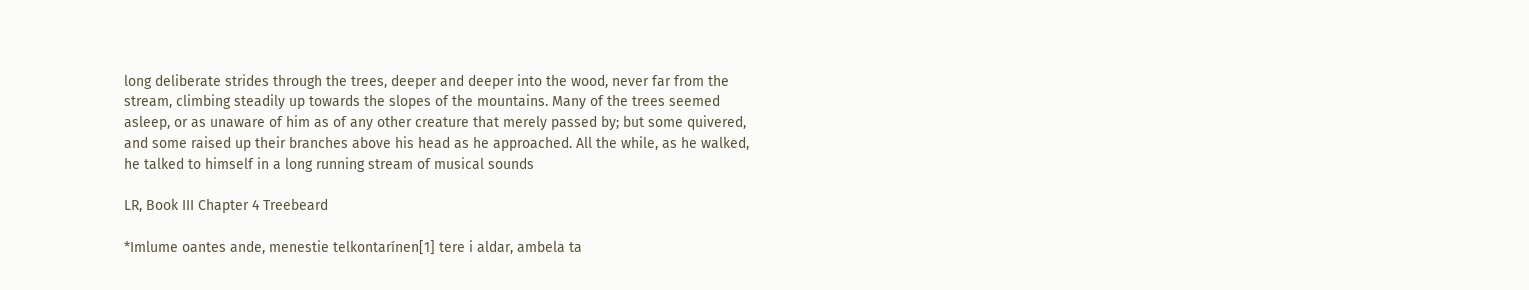long deliberate strides through the trees, deeper and deeper into the wood, never far from the stream, climbing steadily up towards the slopes of the mountains. Many of the trees seemed asleep, or as unaware of him as of any other creature that merely passed by; but some quivered, and some raised up their branches above his head as he approached. All the while, as he walked, he talked to himself in a long running stream of musical sounds

LR, Book III Chapter 4 Treebeard

*Imlume oantes ande, menestie telkontarínen[1] tere i aldar, ambela ta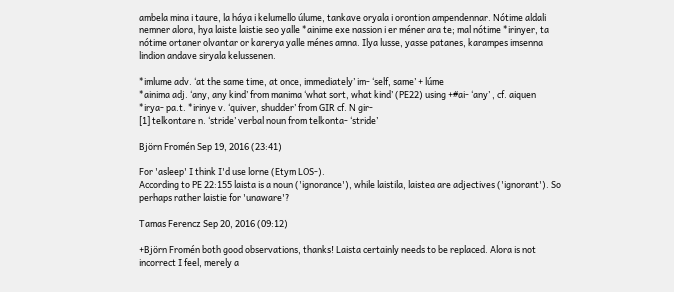ambela mina i taure, la háya i kelumello úlume, tankave oryala i orontion ampendennar. Nótime aldali nemner alora, hya laiste laistie seo yalle *ainime exe nassion i er méner ara te; mal nótime *irinyer, ta nótime ortaner olvantar or karerya yalle ménes amna. Ilya lusse, yasse patanes, karampes imsenna lindion andave siryala kelussenen.

*imlume adv. ‘at the same time, at once, immediately’ im- ‘self, same’ + lúme
*ainima adj. ‘any, any kind’ from manima ‘what sort, what kind’ (PE22) using +#ai- ‘any’ , cf. aiquen
*irya- pa.t. *irinye v. ‘quiver, shudder’ from GIR cf. N gir-
[1] telkontare n. ‘stride’ verbal noun from telkonta- ‘stride’

Björn Fromén Sep 19, 2016 (23:41)

For 'asleep' I think I'd use lorne (Etym LOS-).
According to PE 22:155 laista is a noun ('ignorance'), while laistila, laistea are adjectives ('ignorant'). So perhaps rather laistie for 'unaware'?

Tamas Ferencz Sep 20, 2016 (09:12)

+Björn Fromén both good observations, thanks! Laista certainly needs to be replaced. Alora is not incorrect I feel, merely a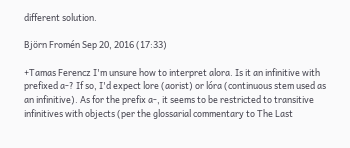different solution.

Björn Fromén Sep 20, 2016 (17:33)

+Tamas Ferencz I'm unsure how to interpret alora. Is it an infinitive with prefixed a-? If so, I'd expect lore (aorist) or lóra (continuous stem used as an infinitive). As for the prefix a-, it seems to be restricted to transitive infinitives with objects (per the glossarial commentary to The Last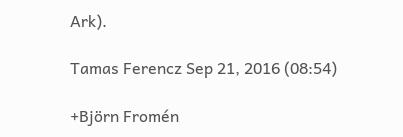Ark).

Tamas Ferencz Sep 21, 2016 (08:54)

+Björn Fromén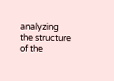analyzing the structure of the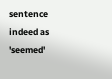sentence indeed as 'seemed'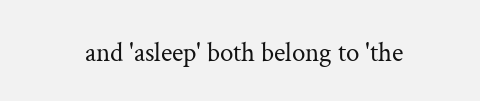and 'asleep' both belong to 'the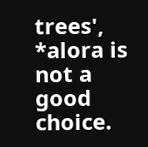trees', *alora is not a good choice.